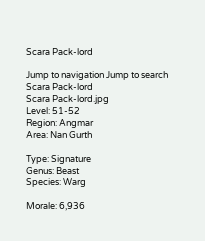Scara Pack-lord

Jump to navigation Jump to search
Scara Pack-lord
Scara Pack-lord.jpg
Level: 51-52
Region: Angmar
Area: Nan Gurth

Type: Signature
Genus: Beast
Species: Warg

Morale: 6,936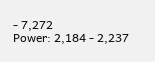- 7,272
Power: 2,184 - 2,237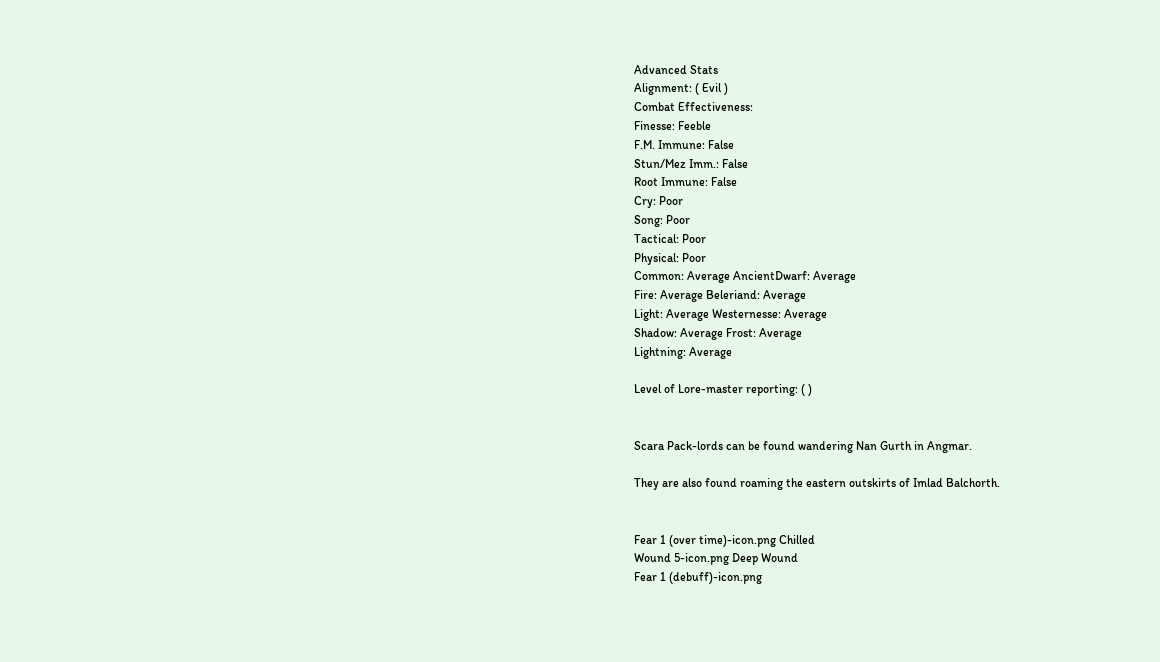Advanced Stats
Alignment: ( Evil )
Combat Effectiveness:
Finesse: Feeble
F.M. Immune: False
Stun/Mez Imm.: False
Root Immune: False
Cry: Poor
Song: Poor
Tactical: Poor
Physical: Poor
Common: Average AncientDwarf: Average
Fire: Average Beleriand: Average
Light: Average Westernesse: Average
Shadow: Average Frost: Average
Lightning: Average

Level of Lore-master reporting: ( )


Scara Pack-lords can be found wandering Nan Gurth in Angmar.

They are also found roaming the eastern outskirts of Imlad Balchorth.


Fear 1 (over time)-icon.png Chilled
Wound 5-icon.png Deep Wound
Fear 1 (debuff)-icon.png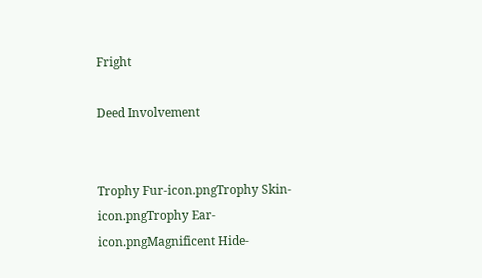Fright

Deed Involvement


Trophy Fur-icon.pngTrophy Skin-icon.pngTrophy Ear-icon.pngMagnificent Hide-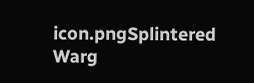icon.pngSplintered Warg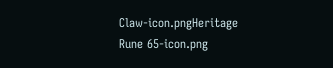Claw-icon.pngHeritage Rune 65-icon.png